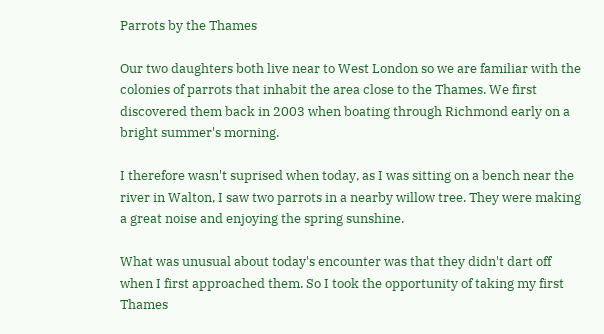Parrots by the Thames

Our two daughters both live near to West London so we are familiar with the colonies of parrots that inhabit the area close to the Thames. We first discovered them back in 2003 when boating through Richmond early on a bright summer's morning.

I therefore wasn't suprised when today, as I was sitting on a bench near the river in Walton, I saw two parrots in a nearby willow tree. They were making a great noise and enjoying the spring sunshine.

What was unusual about today's encounter was that they didn't dart off when I first approached them. So I took the opportunity of taking my first Thames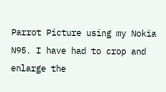Parrot Picture using my Nokia N95. I have had to crop and enlarge the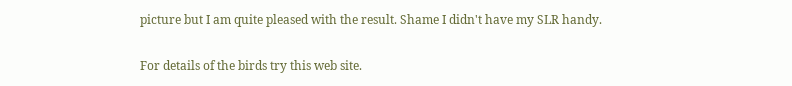picture but I am quite pleased with the result. Shame I didn't have my SLR handy.

For details of the birds try this web site.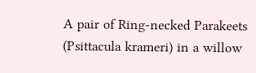A pair of Ring-necked Parakeets (Psittacula krameri) in a willow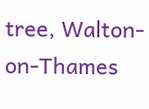tree, Walton-on-Thames